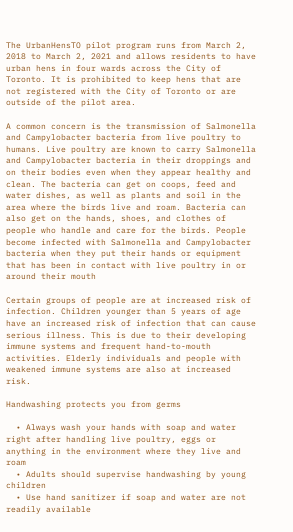The UrbanHensTO pilot program runs from March 2, 2018 to March 2, 2021 and allows residents to have urban hens in four wards across the City of Toronto. It is prohibited to keep hens that are not registered with the City of Toronto or are outside of the pilot area.

A common concern is the transmission of Salmonella and Campylobacter bacteria from live poultry to humans. Live poultry are known to carry Salmonella and Campylobacter bacteria in their droppings and on their bodies even when they appear healthy and clean. The bacteria can get on coops, feed and water dishes, as well as plants and soil in the area where the birds live and roam. Bacteria can also get on the hands, shoes, and clothes of people who handle and care for the birds. People become infected with Salmonella and Campylobacter bacteria when they put their hands or equipment that has been in contact with live poultry in or around their mouth

Certain groups of people are at increased risk of infection. Children younger than 5 years of age have an increased risk of infection that can cause serious illness. This is due to their developing immune systems and frequent hand-to-mouth activities. Elderly individuals and people with weakened immune systems are also at increased risk.

Handwashing protects you from germs

  • Always wash your hands with soap and water right after handling live poultry, eggs or anything in the environment where they live and roam
  • Adults should supervise handwashing by young children
  • Use hand sanitizer if soap and water are not readily available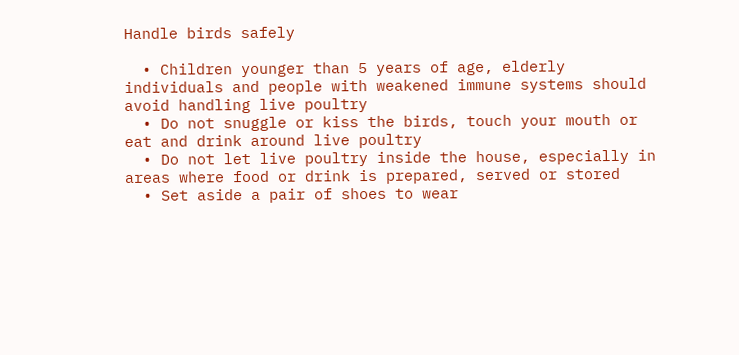Handle birds safely

  • Children younger than 5 years of age, elderly individuals and people with weakened immune systems should avoid handling live poultry
  • Do not snuggle or kiss the birds, touch your mouth or eat and drink around live poultry
  • Do not let live poultry inside the house, especially in areas where food or drink is prepared, served or stored
  • Set aside a pair of shoes to wear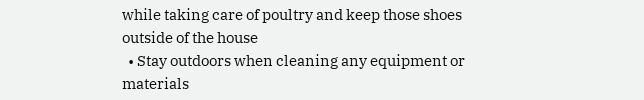while taking care of poultry and keep those shoes outside of the house
  • Stay outdoors when cleaning any equipment or materials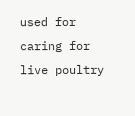used for caring for live poultry